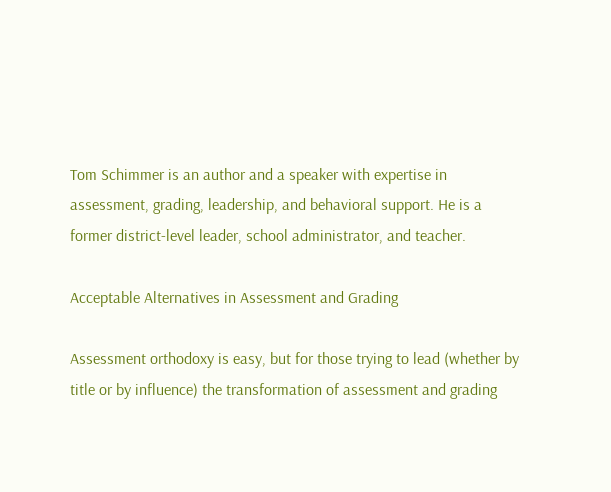Tom Schimmer is an author and a speaker with expertise in assessment, grading, leadership, and behavioral support. He is a former district-level leader, school administrator, and teacher.

Acceptable Alternatives in Assessment and Grading

Assessment orthodoxy is easy, but for those trying to lead (whether by title or by influence) the transformation of assessment and grading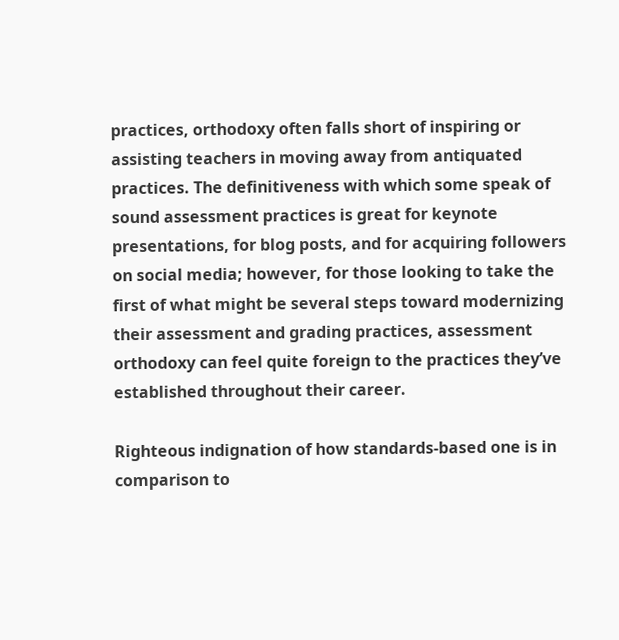practices, orthodoxy often falls short of inspiring or assisting teachers in moving away from antiquated practices. The definitiveness with which some speak of sound assessment practices is great for keynote presentations, for blog posts, and for acquiring followers on social media; however, for those looking to take the first of what might be several steps toward modernizing their assessment and grading practices, assessment orthodoxy can feel quite foreign to the practices they’ve established throughout their career.

Righteous indignation of how standards-based one is in comparison to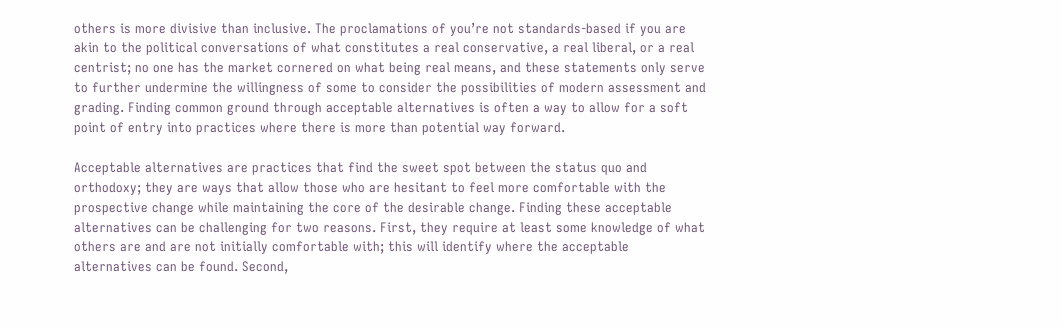others is more divisive than inclusive. The proclamations of you’re not standards-based if you are akin to the political conversations of what constitutes a real conservative, a real liberal, or a real centrist; no one has the market cornered on what being real means, and these statements only serve to further undermine the willingness of some to consider the possibilities of modern assessment and grading. Finding common ground through acceptable alternatives is often a way to allow for a soft point of entry into practices where there is more than potential way forward.

Acceptable alternatives are practices that find the sweet spot between the status quo and orthodoxy; they are ways that allow those who are hesitant to feel more comfortable with the prospective change while maintaining the core of the desirable change. Finding these acceptable alternatives can be challenging for two reasons. First, they require at least some knowledge of what others are and are not initially comfortable with; this will identify where the acceptable alternatives can be found. Second,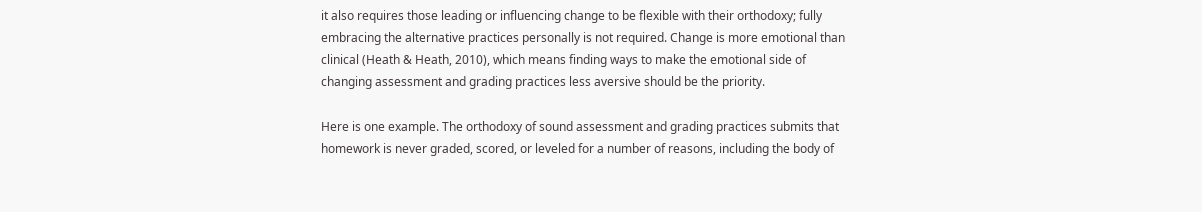it also requires those leading or influencing change to be flexible with their orthodoxy; fully embracing the alternative practices personally is not required. Change is more emotional than clinical (Heath & Heath, 2010), which means finding ways to make the emotional side of changing assessment and grading practices less aversive should be the priority.

Here is one example. The orthodoxy of sound assessment and grading practices submits that homework is never graded, scored, or leveled for a number of reasons, including the body of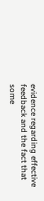evidence regarding effective feedback and the fact that some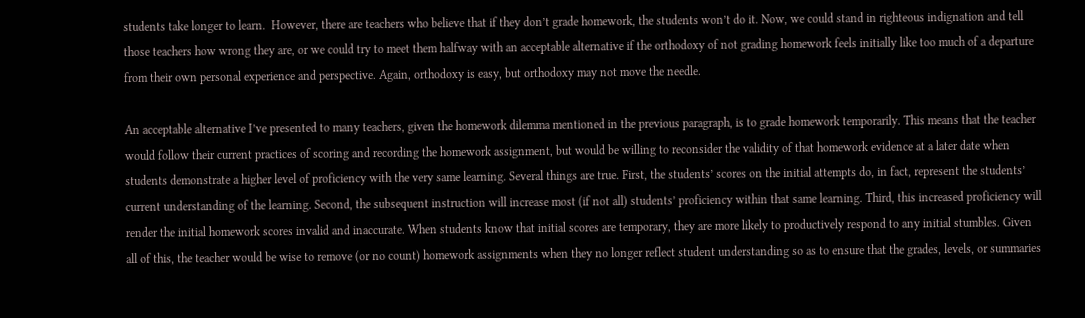students take longer to learn.  However, there are teachers who believe that if they don’t grade homework, the students won’t do it. Now, we could stand in righteous indignation and tell those teachers how wrong they are, or we could try to meet them halfway with an acceptable alternative if the orthodoxy of not grading homework feels initially like too much of a departure from their own personal experience and perspective. Again, orthodoxy is easy, but orthodoxy may not move the needle.

An acceptable alternative I’ve presented to many teachers, given the homework dilemma mentioned in the previous paragraph, is to grade homework temporarily. This means that the teacher would follow their current practices of scoring and recording the homework assignment, but would be willing to reconsider the validity of that homework evidence at a later date when students demonstrate a higher level of proficiency with the very same learning. Several things are true. First, the students’ scores on the initial attempts do, in fact, represent the students’ current understanding of the learning. Second, the subsequent instruction will increase most (if not all) students’ proficiency within that same learning. Third, this increased proficiency will render the initial homework scores invalid and inaccurate. When students know that initial scores are temporary, they are more likely to productively respond to any initial stumbles. Given all of this, the teacher would be wise to remove (or no count) homework assignments when they no longer reflect student understanding so as to ensure that the grades, levels, or summaries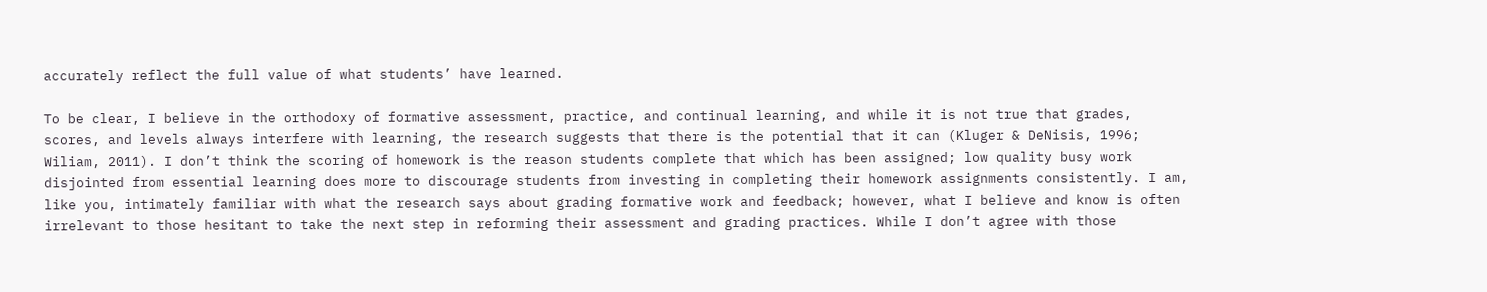accurately reflect the full value of what students’ have learned.

To be clear, I believe in the orthodoxy of formative assessment, practice, and continual learning, and while it is not true that grades, scores, and levels always interfere with learning, the research suggests that there is the potential that it can (Kluger & DeNisis, 1996; Wiliam, 2011). I don’t think the scoring of homework is the reason students complete that which has been assigned; low quality busy work disjointed from essential learning does more to discourage students from investing in completing their homework assignments consistently. I am, like you, intimately familiar with what the research says about grading formative work and feedback; however, what I believe and know is often irrelevant to those hesitant to take the next step in reforming their assessment and grading practices. While I don’t agree with those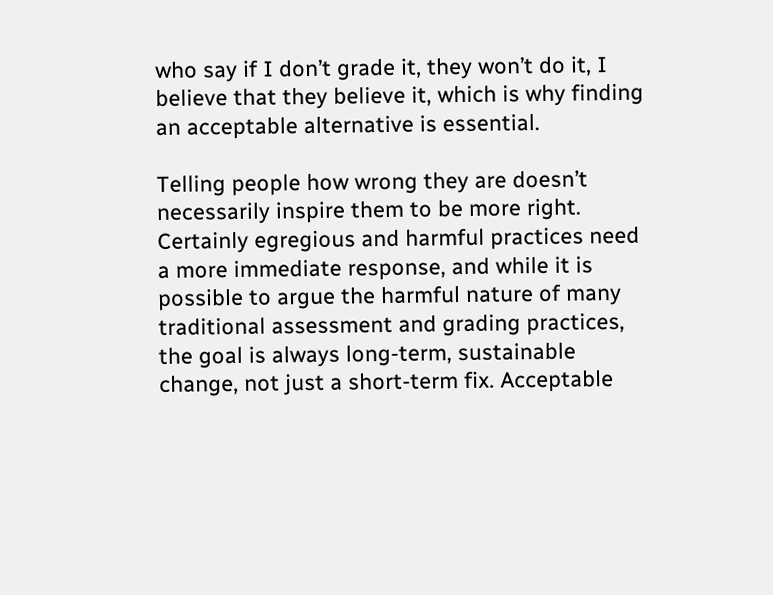who say if I don’t grade it, they won’t do it, I believe that they believe it, which is why finding an acceptable alternative is essential.

Telling people how wrong they are doesn’t necessarily inspire them to be more right. Certainly egregious and harmful practices need a more immediate response, and while it is possible to argue the harmful nature of many traditional assessment and grading practices, the goal is always long-term, sustainable change, not just a short-term fix. Acceptable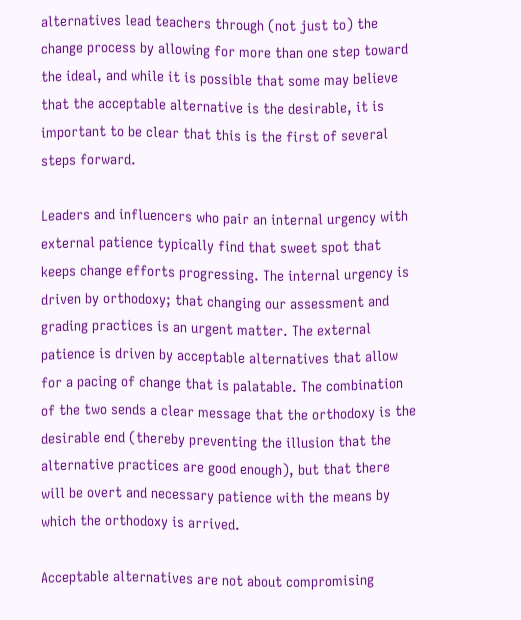alternatives lead teachers through (not just to) the change process by allowing for more than one step toward the ideal, and while it is possible that some may believe that the acceptable alternative is the desirable, it is important to be clear that this is the first of several steps forward.

Leaders and influencers who pair an internal urgency with external patience typically find that sweet spot that keeps change efforts progressing. The internal urgency is driven by orthodoxy; that changing our assessment and grading practices is an urgent matter. The external patience is driven by acceptable alternatives that allow for a pacing of change that is palatable. The combination of the two sends a clear message that the orthodoxy is the desirable end (thereby preventing the illusion that the alternative practices are good enough), but that there will be overt and necessary patience with the means by which the orthodoxy is arrived.

Acceptable alternatives are not about compromising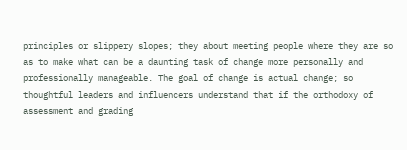principles or slippery slopes; they about meeting people where they are so as to make what can be a daunting task of change more personally and professionally manageable. The goal of change is actual change; so thoughtful leaders and influencers understand that if the orthodoxy of assessment and grading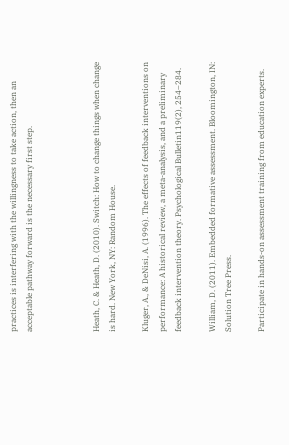practices is interfering with the willingness to take action, then an acceptable pathway forward is the necessary first step.



Heath, C. & Heath, D. (2010). Switch: How to change things when change is hard. New York, NY: Random House.

Kluger, A., & DeNisi, A. (1996). The effects of feedback interventions on performance: A historical review, a meta-analysis, and a preliminary feedback intervention theory. Psychological Bulletin119(2), 254–284.

William, D. (2011). Embedded formative assessment. Bloomington, IN: Solution Tree Press.

Participate in hands-on assessment training from education experts.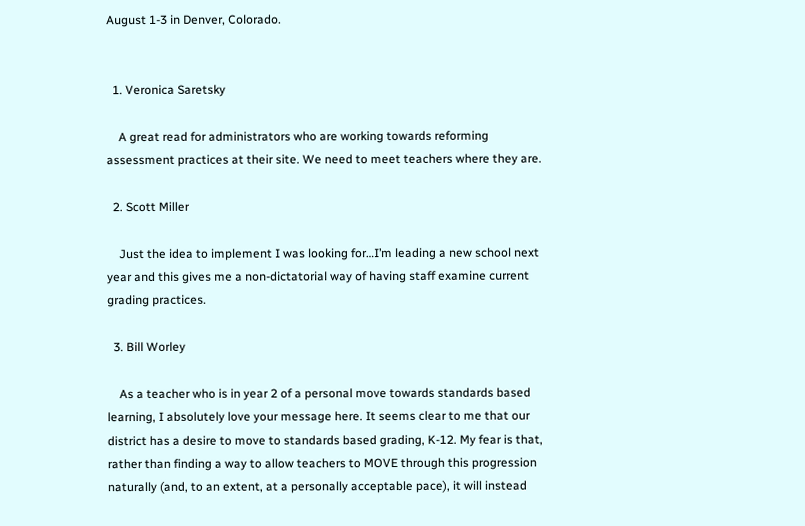August 1-3 in Denver, Colorado.


  1. Veronica Saretsky

    A great read for administrators who are working towards reforming assessment practices at their site. We need to meet teachers where they are.

  2. Scott Miller

    Just the idea to implement I was looking for…I’m leading a new school next year and this gives me a non-dictatorial way of having staff examine current grading practices.

  3. Bill Worley

    As a teacher who is in year 2 of a personal move towards standards based learning, I absolutely love your message here. It seems clear to me that our district has a desire to move to standards based grading, K-12. My fear is that, rather than finding a way to allow teachers to MOVE through this progression naturally (and, to an extent, at a personally acceptable pace), it will instead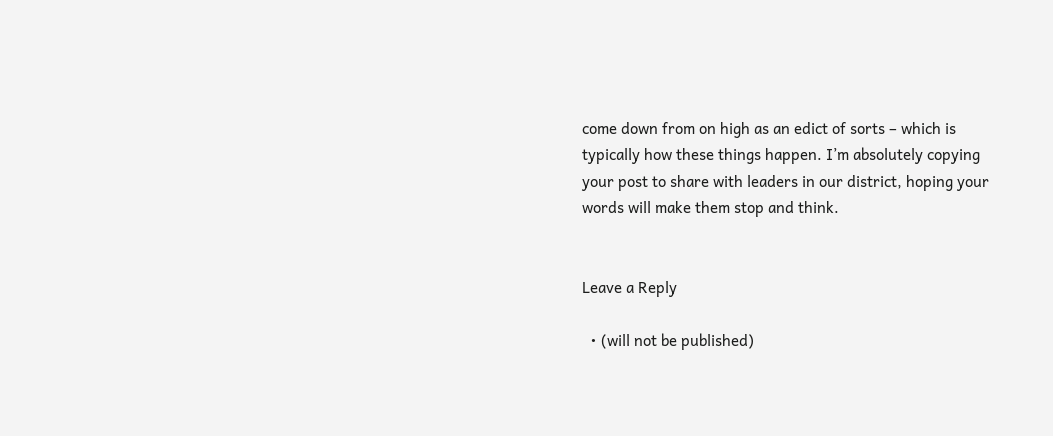come down from on high as an edict of sorts – which is typically how these things happen. I’m absolutely copying your post to share with leaders in our district, hoping your words will make them stop and think.


Leave a Reply

  • (will not be published)